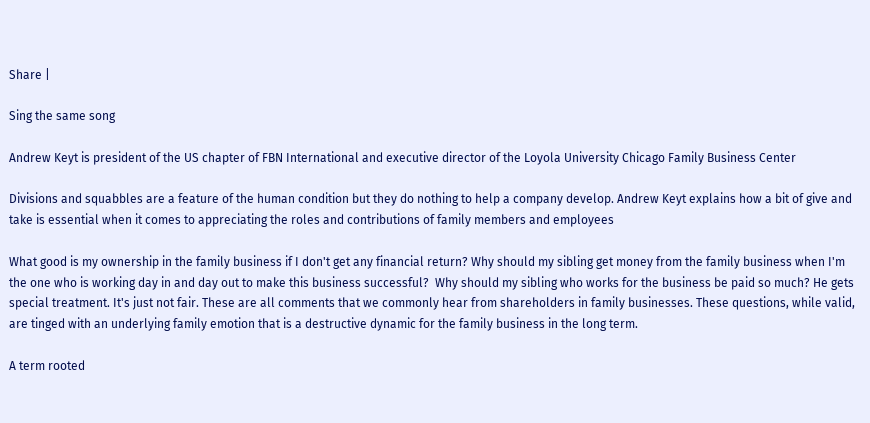Share |

Sing the same song

Andrew Keyt is president of the US chapter of FBN International and executive director of the Loyola University Chicago Family Business Center

Divisions and squabbles are a feature of the human condition but they do nothing to help a company develop. Andrew Keyt explains how a bit of give and take is essential when it comes to appreciating the roles and contributions of family members and employees

What good is my ownership in the family business if I don't get any financial return? Why should my sibling get money from the family business when I'm the one who is working day in and day out to make this business successful?  Why should my sibling who works for the business be paid so much? He gets special treatment. It's just not fair. These are all comments that we commonly hear from shareholders in family businesses. These questions, while valid, are tinged with an underlying family emotion that is a destructive dynamic for the family business in the long term.

A term rooted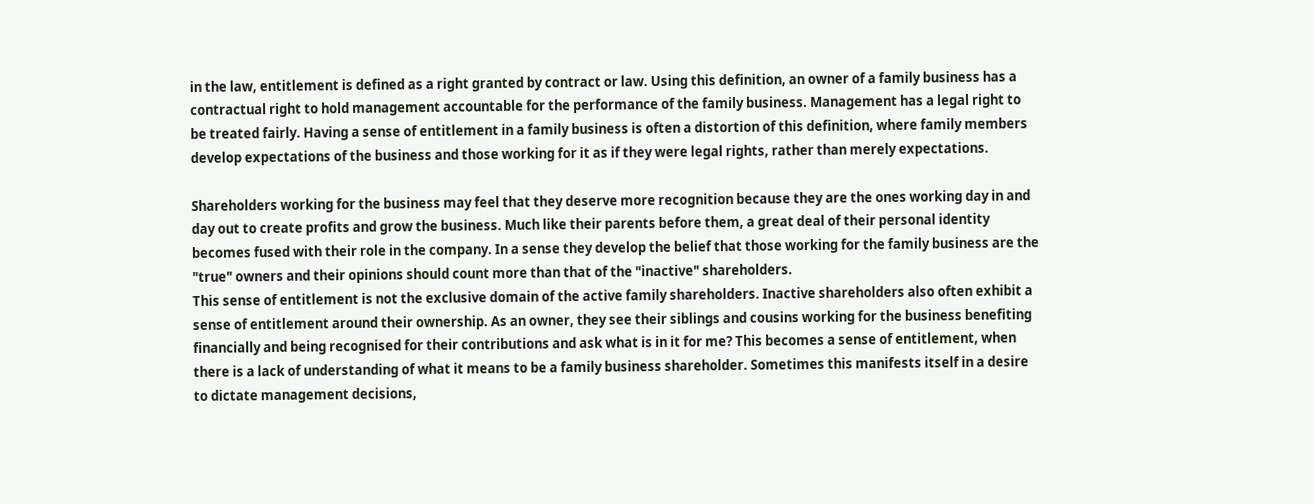in the law, entitlement is defined as a right granted by contract or law. Using this definition, an owner of a family business has a contractual right to hold management accountable for the performance of the family business. Management has a legal right to be treated fairly. Having a sense of entitlement in a family business is often a distortion of this definition, where family members develop expectations of the business and those working for it as if they were legal rights, rather than merely expectations.

Shareholders working for the business may feel that they deserve more recognition because they are the ones working day in and day out to create profits and grow the business. Much like their parents before them, a great deal of their personal identity becomes fused with their role in the company. In a sense they develop the belief that those working for the family business are the "true" owners and their opinions should count more than that of the "inactive" shareholders.
This sense of entitlement is not the exclusive domain of the active family shareholders. Inactive shareholders also often exhibit a sense of entitlement around their ownership. As an owner, they see their siblings and cousins working for the business benefiting financially and being recognised for their contributions and ask what is in it for me? This becomes a sense of entitlement, when there is a lack of understanding of what it means to be a family business shareholder. Sometimes this manifests itself in a desire to dictate management decisions,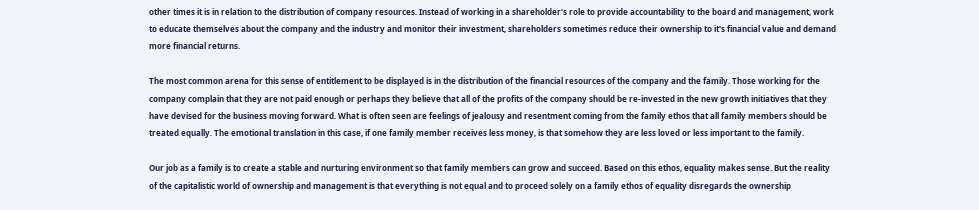other times it is in relation to the distribution of company resources. Instead of working in a shareholder's role to provide accountability to the board and management, work to educate themselves about the company and the industry and monitor their investment, shareholders sometimes reduce their ownership to it's financial value and demand more financial returns.

The most common arena for this sense of entitlement to be displayed is in the distribution of the financial resources of the company and the family. Those working for the company complain that they are not paid enough or perhaps they believe that all of the profits of the company should be re-invested in the new growth initiatives that they have devised for the business moving forward. What is often seen are feelings of jealousy and resentment coming from the family ethos that all family members should be treated equally. The emotional translation in this case, if one family member receives less money, is that somehow they are less loved or less important to the family.

Our job as a family is to create a stable and nurturing environment so that family members can grow and succeed. Based on this ethos, equality makes sense. But the reality of the capitalistic world of ownership and management is that everything is not equal and to proceed solely on a family ethos of equality disregards the ownership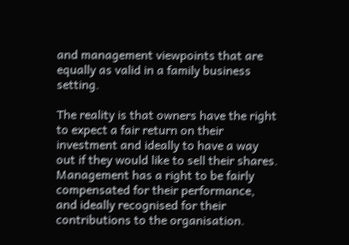and management viewpoints that are equally as valid in a family business setting.

The reality is that owners have the right to expect a fair return on their investment and ideally to have a way out if they would like to sell their shares. Management has a right to be fairly compensated for their performance, and ideally recognised for their contributions to the organisation.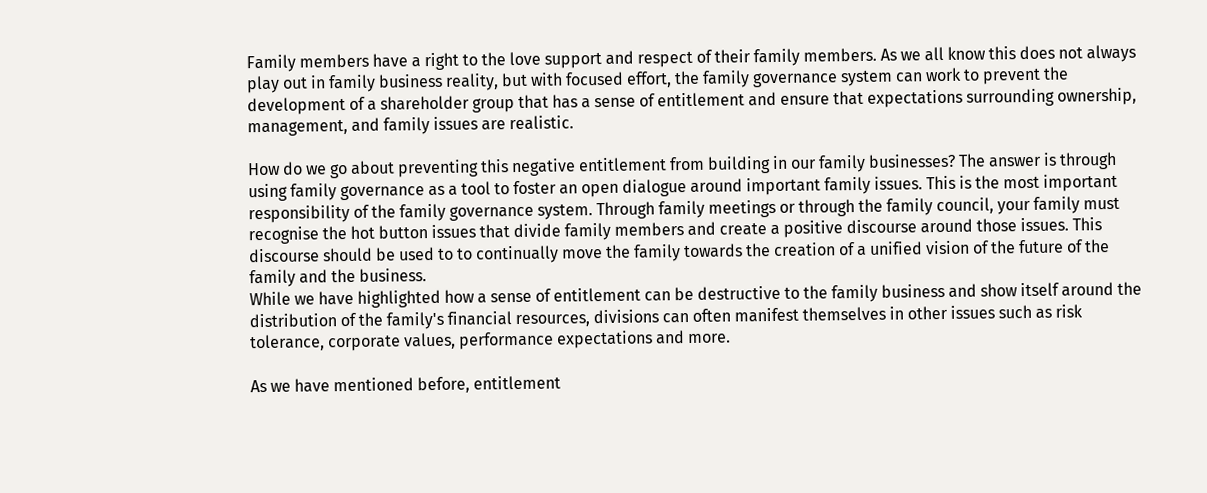Family members have a right to the love support and respect of their family members. As we all know this does not always play out in family business reality, but with focused effort, the family governance system can work to prevent the development of a shareholder group that has a sense of entitlement and ensure that expectations surrounding ownership, management, and family issues are realistic.

How do we go about preventing this negative entitlement from building in our family businesses? The answer is through using family governance as a tool to foster an open dialogue around important family issues. This is the most important responsibility of the family governance system. Through family meetings or through the family council, your family must recognise the hot button issues that divide family members and create a positive discourse around those issues. This discourse should be used to to continually move the family towards the creation of a unified vision of the future of the family and the business.
While we have highlighted how a sense of entitlement can be destructive to the family business and show itself around the distribution of the family's financial resources, divisions can often manifest themselves in other issues such as risk tolerance, corporate values, performance expectations and more.

As we have mentioned before, entitlement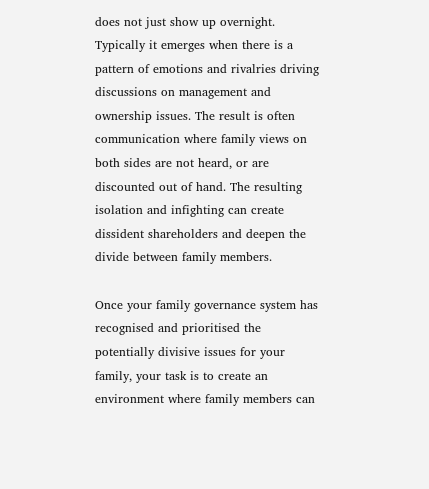does not just show up overnight. Typically it emerges when there is a pattern of emotions and rivalries driving discussions on management and ownership issues. The result is often communication where family views on both sides are not heard, or are discounted out of hand. The resulting isolation and infighting can create dissident shareholders and deepen the divide between family members.

Once your family governance system has recognised and prioritised the potentially divisive issues for your family, your task is to create an environment where family members can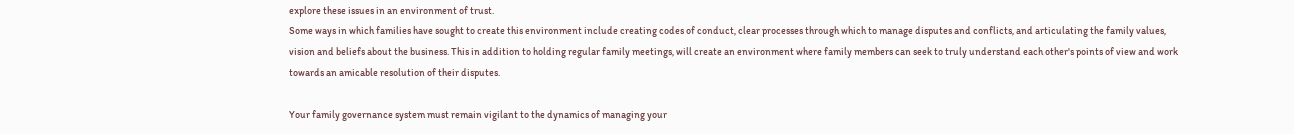explore these issues in an environment of trust.
Some ways in which families have sought to create this environment include creating codes of conduct, clear processes through which to manage disputes and conflicts, and articulating the family values, vision and beliefs about the business. This in addition to holding regular family meetings, will create an environment where family members can seek to truly understand each other's points of view and work towards an amicable resolution of their disputes.

Your family governance system must remain vigilant to the dynamics of managing your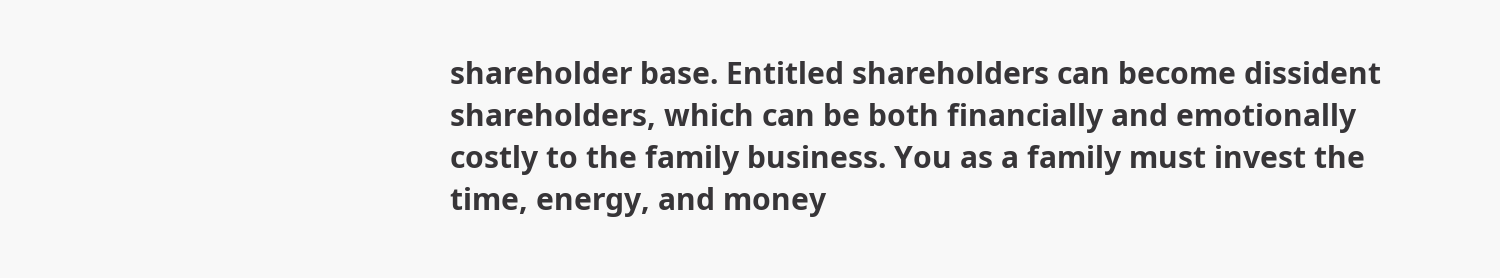shareholder base. Entitled shareholders can become dissident shareholders, which can be both financially and emotionally costly to the family business. You as a family must invest the time, energy, and money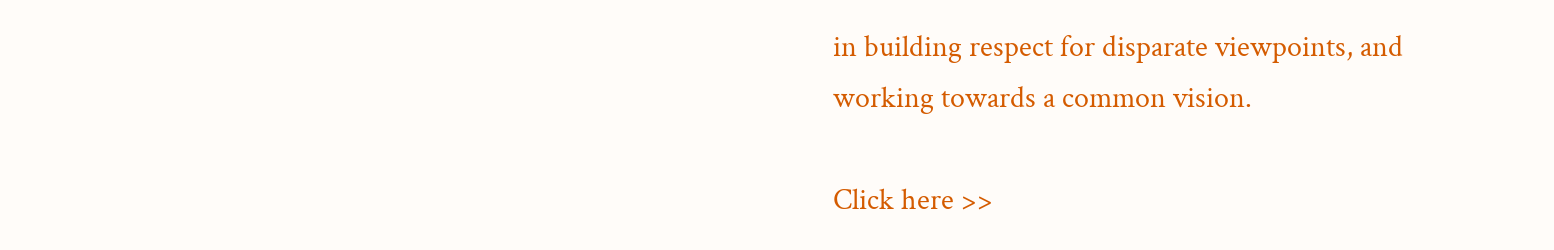in building respect for disparate viewpoints, and working towards a common vision.

Click here >>